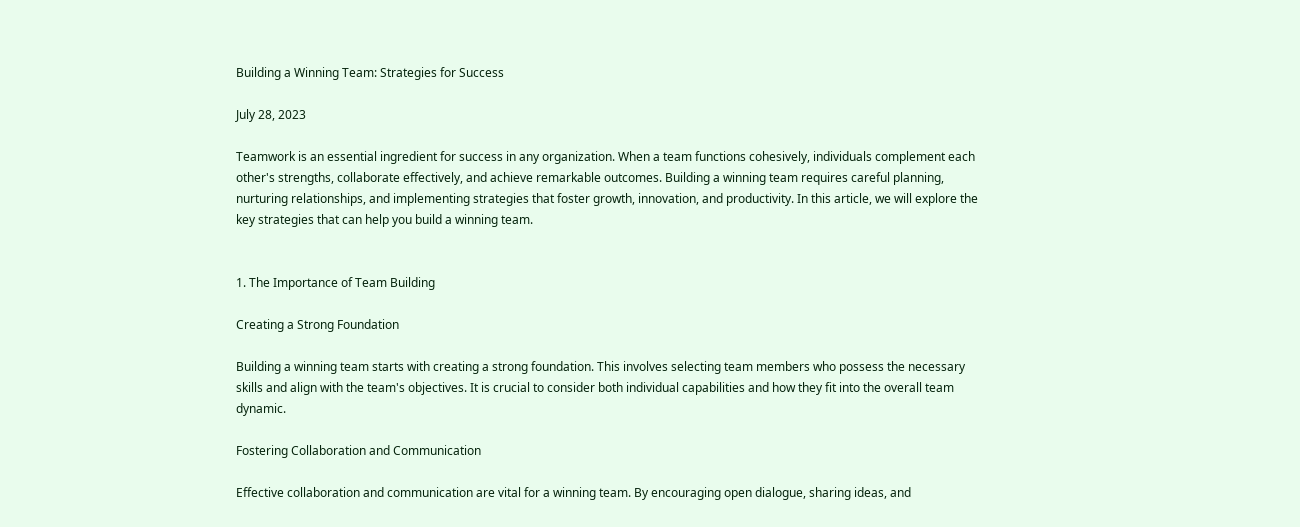Building a Winning Team: Strategies for Success

July 28, 2023

Teamwork is an essential ingredient for success in any organization. When a team functions cohesively, individuals complement each other's strengths, collaborate effectively, and achieve remarkable outcomes. Building a winning team requires careful planning, nurturing relationships, and implementing strategies that foster growth, innovation, and productivity. In this article, we will explore the key strategies that can help you build a winning team.


1. The Importance of Team Building

Creating a Strong Foundation

Building a winning team starts with creating a strong foundation. This involves selecting team members who possess the necessary skills and align with the team's objectives. It is crucial to consider both individual capabilities and how they fit into the overall team dynamic.

Fostering Collaboration and Communication

Effective collaboration and communication are vital for a winning team. By encouraging open dialogue, sharing ideas, and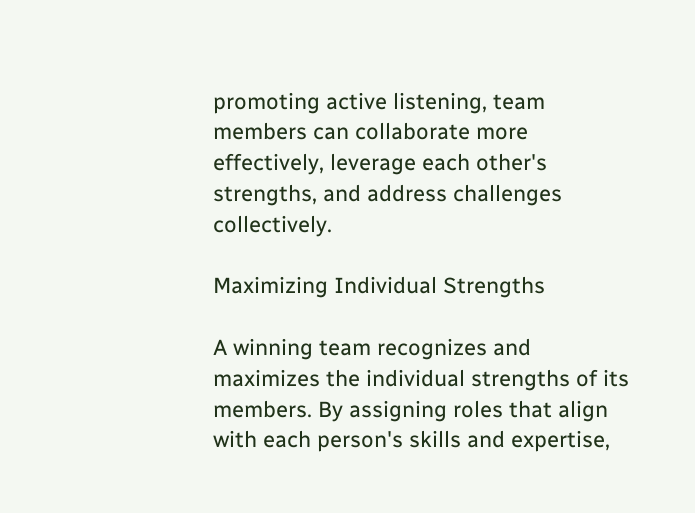promoting active listening, team members can collaborate more effectively, leverage each other's strengths, and address challenges collectively.

Maximizing Individual Strengths

A winning team recognizes and maximizes the individual strengths of its members. By assigning roles that align with each person's skills and expertise,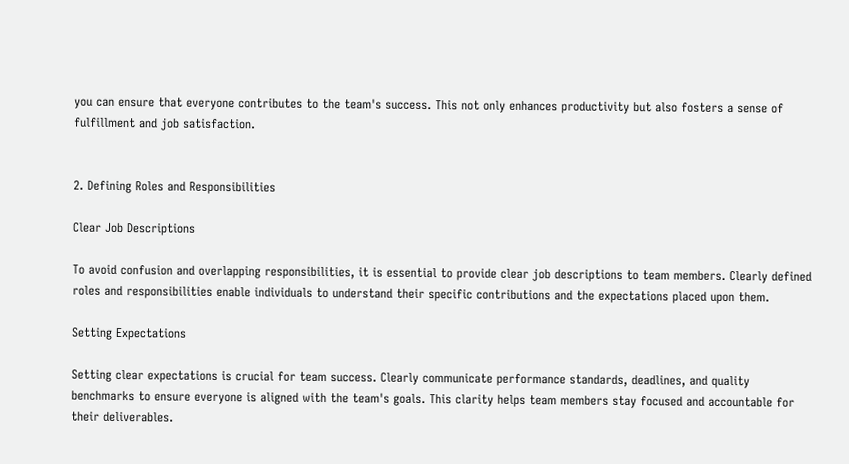you can ensure that everyone contributes to the team's success. This not only enhances productivity but also fosters a sense of fulfillment and job satisfaction.


2. Defining Roles and Responsibilities

Clear Job Descriptions

To avoid confusion and overlapping responsibilities, it is essential to provide clear job descriptions to team members. Clearly defined roles and responsibilities enable individuals to understand their specific contributions and the expectations placed upon them.

Setting Expectations

Setting clear expectations is crucial for team success. Clearly communicate performance standards, deadlines, and quality benchmarks to ensure everyone is aligned with the team's goals. This clarity helps team members stay focused and accountable for their deliverables.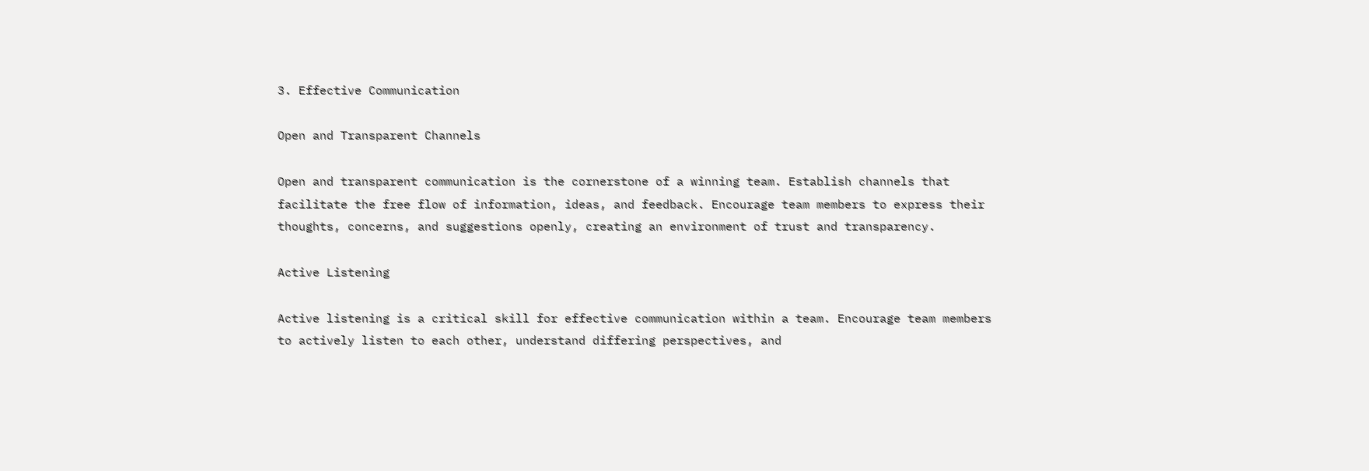3. Effective Communication

Open and Transparent Channels

Open and transparent communication is the cornerstone of a winning team. Establish channels that facilitate the free flow of information, ideas, and feedback. Encourage team members to express their thoughts, concerns, and suggestions openly, creating an environment of trust and transparency.

Active Listening

Active listening is a critical skill for effective communication within a team. Encourage team members to actively listen to each other, understand differing perspectives, and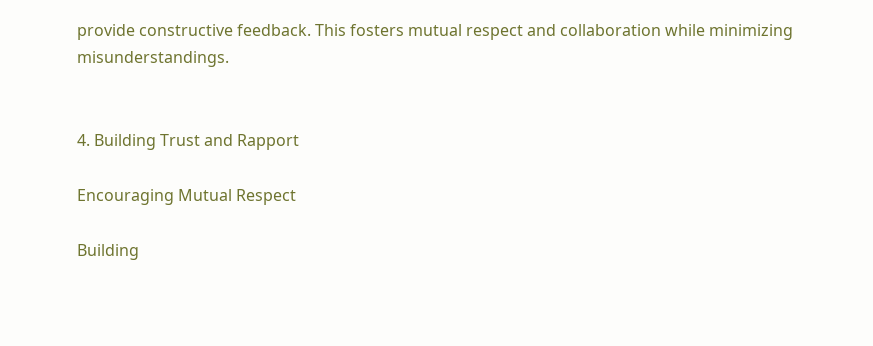provide constructive feedback. This fosters mutual respect and collaboration while minimizing misunderstandings.


4. Building Trust and Rapport

Encouraging Mutual Respect

Building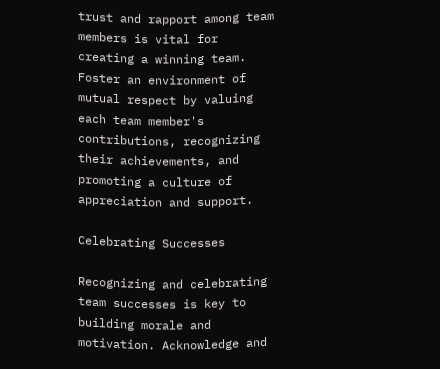trust and rapport among team members is vital for creating a winning team. Foster an environment of mutual respect by valuing each team member's contributions, recognizing their achievements, and promoting a culture of appreciation and support.

Celebrating Successes

Recognizing and celebrating team successes is key to building morale and motivation. Acknowledge and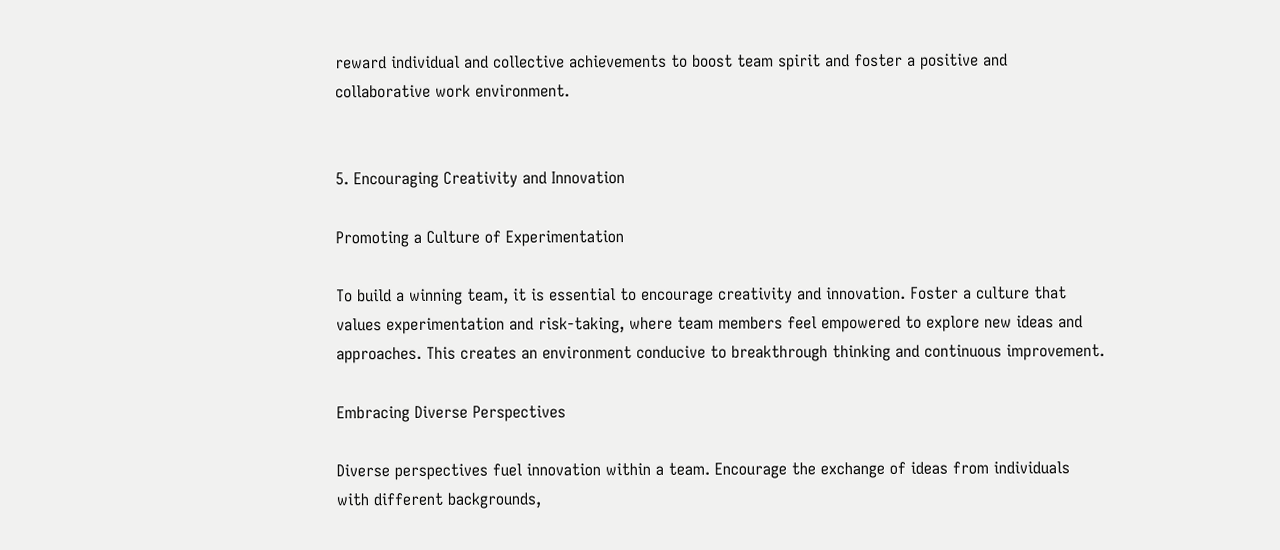reward individual and collective achievements to boost team spirit and foster a positive and collaborative work environment.


5. Encouraging Creativity and Innovation

Promoting a Culture of Experimentation

To build a winning team, it is essential to encourage creativity and innovation. Foster a culture that values experimentation and risk-taking, where team members feel empowered to explore new ideas and approaches. This creates an environment conducive to breakthrough thinking and continuous improvement.

Embracing Diverse Perspectives

Diverse perspectives fuel innovation within a team. Encourage the exchange of ideas from individuals with different backgrounds,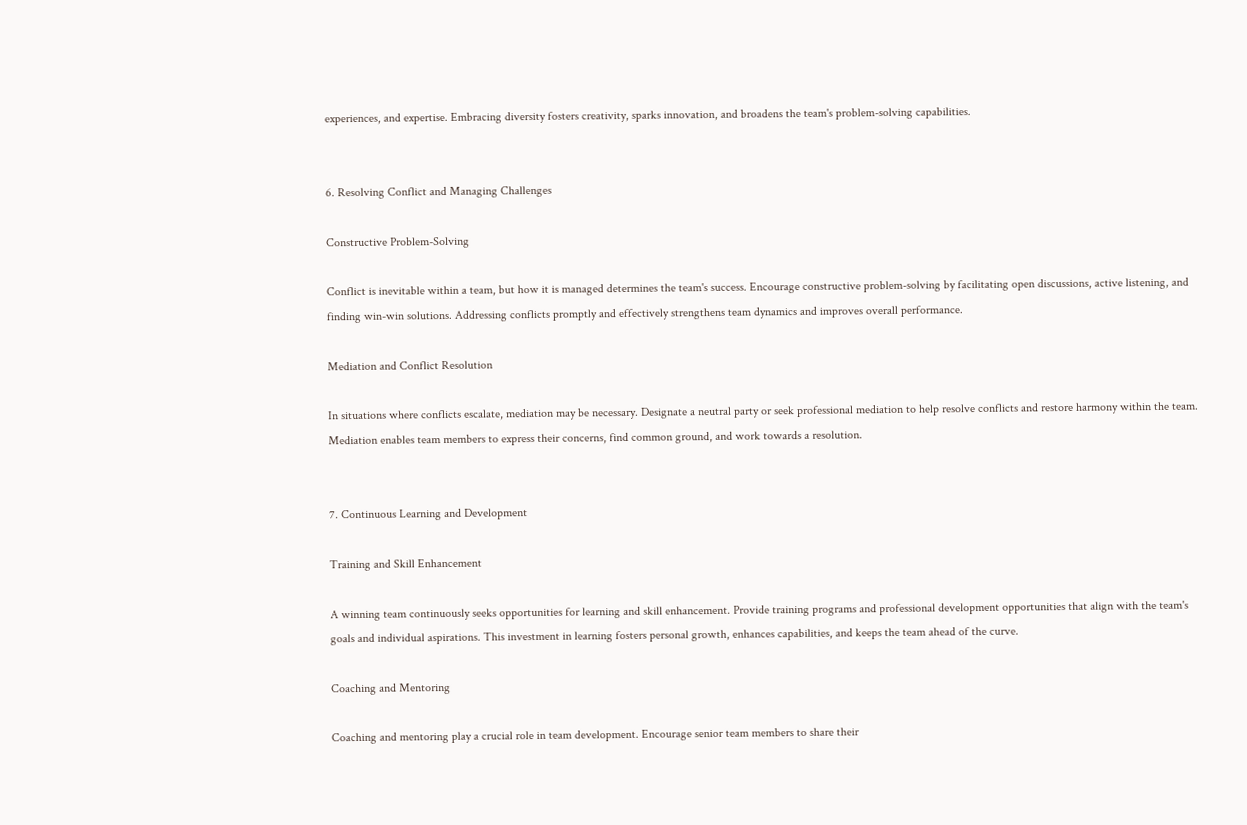experiences, and expertise. Embracing diversity fosters creativity, sparks innovation, and broadens the team's problem-solving capabilities.


6. Resolving Conflict and Managing Challenges

Constructive Problem-Solving

Conflict is inevitable within a team, but how it is managed determines the team's success. Encourage constructive problem-solving by facilitating open discussions, active listening, and finding win-win solutions. Addressing conflicts promptly and effectively strengthens team dynamics and improves overall performance.

Mediation and Conflict Resolution

In situations where conflicts escalate, mediation may be necessary. Designate a neutral party or seek professional mediation to help resolve conflicts and restore harmony within the team. Mediation enables team members to express their concerns, find common ground, and work towards a resolution.


7. Continuous Learning and Development

Training and Skill Enhancement

A winning team continuously seeks opportunities for learning and skill enhancement. Provide training programs and professional development opportunities that align with the team's goals and individual aspirations. This investment in learning fosters personal growth, enhances capabilities, and keeps the team ahead of the curve.

Coaching and Mentoring

Coaching and mentoring play a crucial role in team development. Encourage senior team members to share their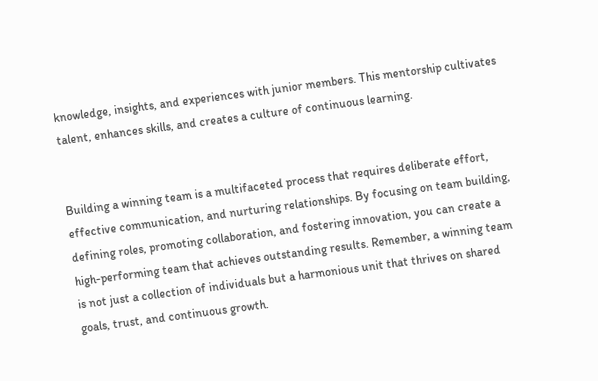knowledge, insights, and experiences with junior members. This mentorship cultivates talent, enhances skills, and creates a culture of continuous learning.


Building a winning team is a multifaceted process that requires deliberate effort, effective communication, and nurturing relationships. By focusing on team building, defining roles, promoting collaboration, and fostering innovation, you can create a high-performing team that achieves outstanding results. Remember, a winning team is not just a collection of individuals but a harmonious unit that thrives on shared goals, trust, and continuous growth.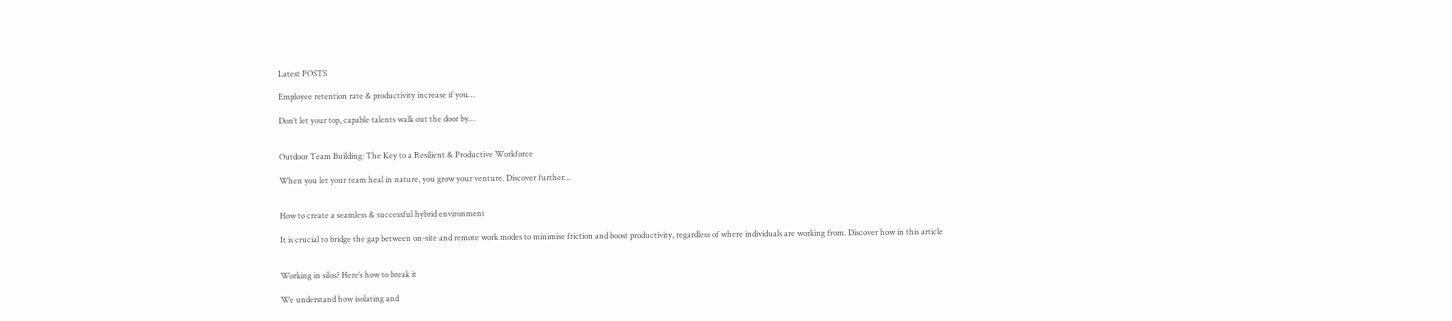Latest POSTS

Employee retention rate & productivity increase if you…

Don’t let your top, capable talents walk out the door by…


Outdoor Team Building: The Key to a Resilient & Productive Workforce

When you let your team heal in nature, you grow your venture. Discover further…


How to create a seamless & successful hybrid environment

It is crucial to bridge the gap between on-site and remote work modes to minimise friction and boost productivity, regardless of where individuals are working from. Discover how in this article


Working in silos? Here’s how to break it

We understand how isolating and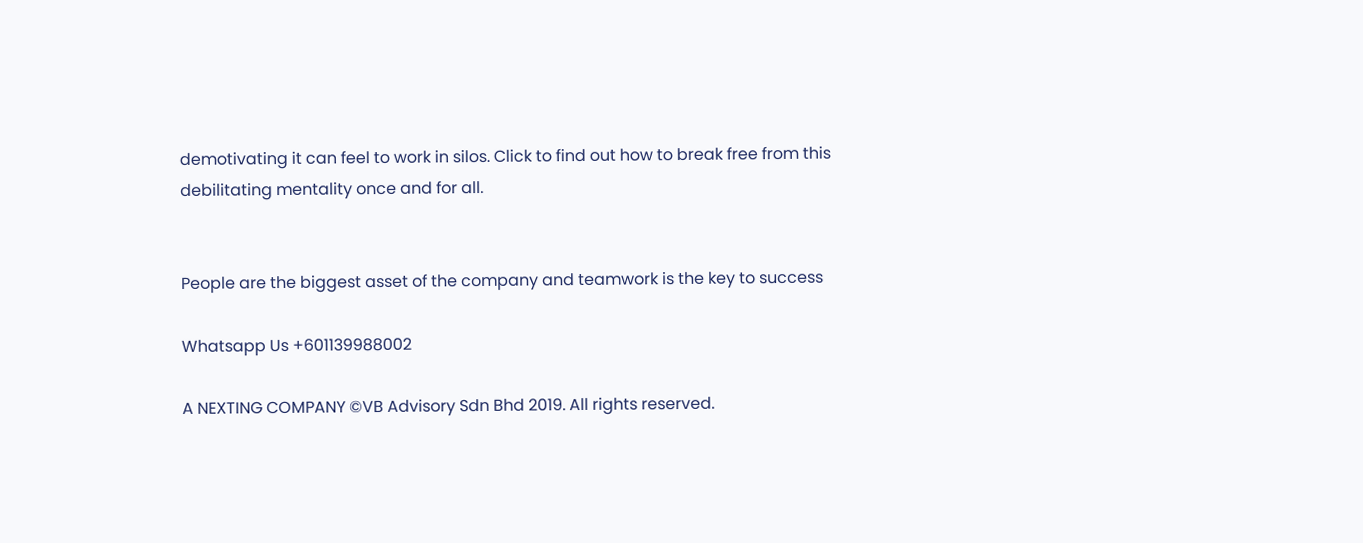demotivating it can feel to work in silos. Click to find out how to break free from this debilitating mentality once and for all.


People are the biggest asset of the company and teamwork is the key to success

Whatsapp Us +601139988002

A NEXTING COMPANY ©VB Advisory Sdn Bhd 2019. All rights reserved.